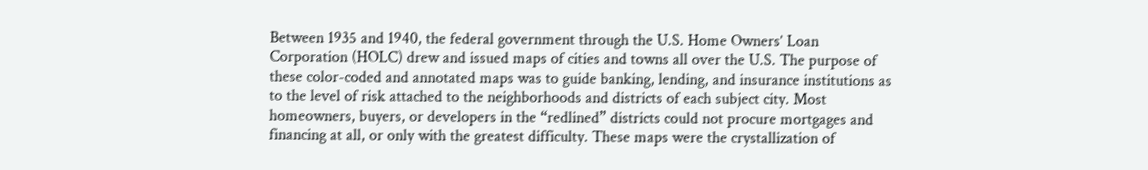Between 1935 and 1940, the federal government through the U.S. Home Owners’ Loan Corporation (HOLC) drew and issued maps of cities and towns all over the U.S. The purpose of these color-coded and annotated maps was to guide banking, lending, and insurance institutions as to the level of risk attached to the neighborhoods and districts of each subject city. Most homeowners, buyers, or developers in the “redlined” districts could not procure mortgages and financing at all, or only with the greatest difficulty. These maps were the crystallization of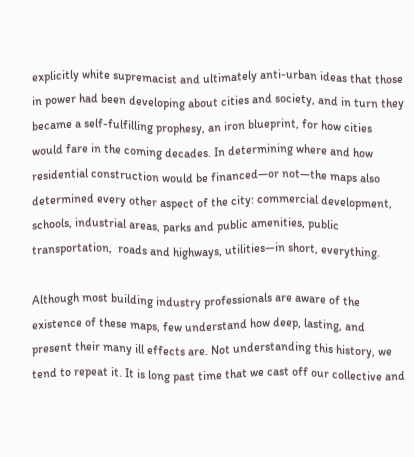explicitly white supremacist and ultimately anti-urban ideas that those in power had been developing about cities and society, and in turn they became a self-fulfilling prophesy, an iron blueprint, for how cities would fare in the coming decades. In determining where and how residential construction would be financed—or not—the maps also determined every other aspect of the city: commercial development, schools, industrial areas, parks and public amenities, public transportation,  roads and highways, utilities—in short, everything.

Although most building industry professionals are aware of the existence of these maps, few understand how deep, lasting, and present their many ill effects are. Not understanding this history, we tend to repeat it. It is long past time that we cast off our collective and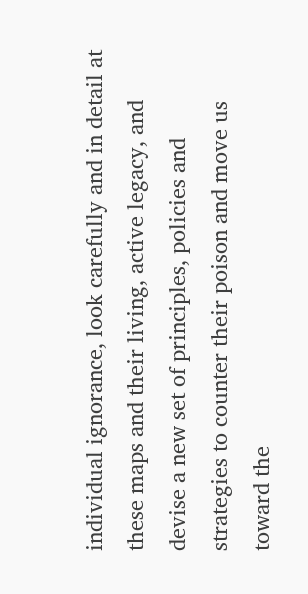individual ignorance, look carefully and in detail at these maps and their living, active legacy, and devise a new set of principles, policies and strategies to counter their poison and move us toward the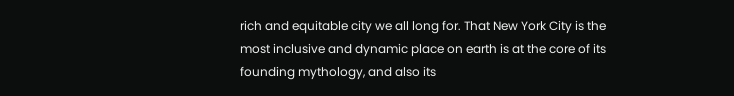rich and equitable city we all long for. That New York City is the most inclusive and dynamic place on earth is at the core of its founding mythology, and also its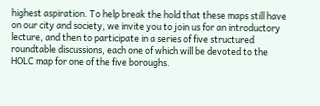highest aspiration. To help break the hold that these maps still have on our city and society, we invite you to join us for an introductory lecture, and then to participate in a series of five structured roundtable discussions, each one of which will be devoted to the HOLC map for one of the five boroughs.